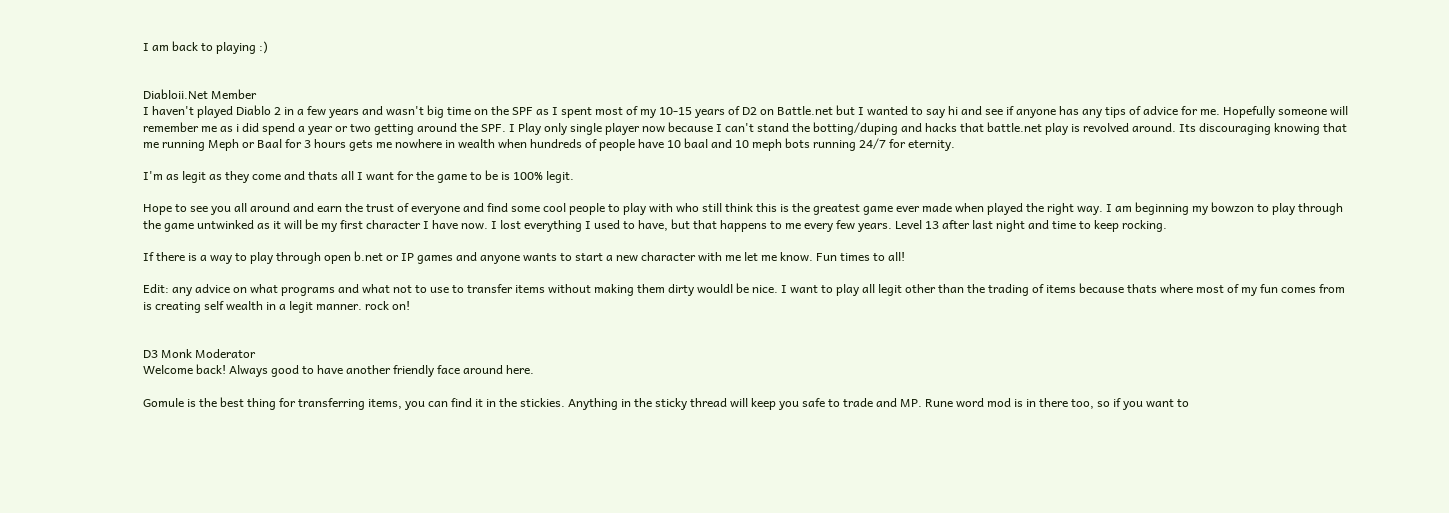I am back to playing :)


Diabloii.Net Member
I haven't played Diablo 2 in a few years and wasn't big time on the SPF as I spent most of my 10-15 years of D2 on Battle.net but I wanted to say hi and see if anyone has any tips of advice for me. Hopefully someone will remember me as i did spend a year or two getting around the SPF. I Play only single player now because I can't stand the botting/duping and hacks that battle.net play is revolved around. Its discouraging knowing that me running Meph or Baal for 3 hours gets me nowhere in wealth when hundreds of people have 10 baal and 10 meph bots running 24/7 for eternity.

I'm as legit as they come and thats all I want for the game to be is 100% legit.

Hope to see you all around and earn the trust of everyone and find some cool people to play with who still think this is the greatest game ever made when played the right way. I am beginning my bowzon to play through the game untwinked as it will be my first character I have now. I lost everything I used to have, but that happens to me every few years. Level 13 after last night and time to keep rocking.

If there is a way to play through open b.net or IP games and anyone wants to start a new character with me let me know. Fun times to all!

Edit: any advice on what programs and what not to use to transfer items without making them dirty wouldl be nice. I want to play all legit other than the trading of items because thats where most of my fun comes from is creating self wealth in a legit manner. rock on!


D3 Monk Moderator
Welcome back! Always good to have another friendly face around here.

Gomule is the best thing for transferring items, you can find it in the stickies. Anything in the sticky thread will keep you safe to trade and MP. Rune word mod is in there too, so if you want to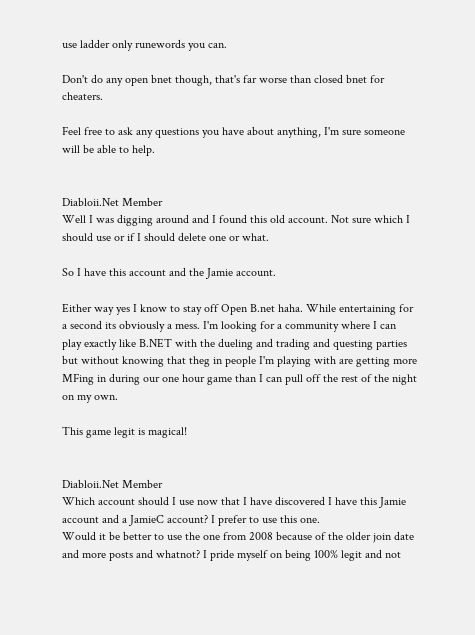use ladder only runewords you can.

Don't do any open bnet though, that's far worse than closed bnet for cheaters.

Feel free to ask any questions you have about anything, I'm sure someone will be able to help.


Diabloii.Net Member
Well I was digging around and I found this old account. Not sure which I should use or if I should delete one or what.

So I have this account and the Jamie account.

Either way yes I know to stay off Open B.net haha. While entertaining for a second its obviously a mess. I'm looking for a community where I can play exactly like B.NET with the dueling and trading and questing parties but without knowing that theg in people I'm playing with are getting more MFing in during our one hour game than I can pull off the rest of the night on my own.

This game legit is magical!


Diabloii.Net Member
Which account should I use now that I have discovered I have this Jamie account and a JamieC account? I prefer to use this one.
Would it be better to use the one from 2008 because of the older join date and more posts and whatnot? I pride myself on being 100% legit and not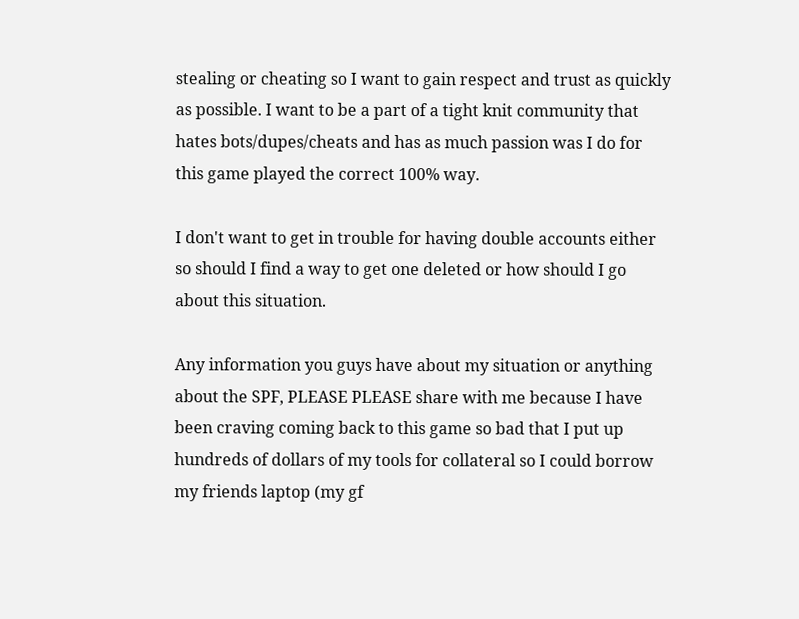stealing or cheating so I want to gain respect and trust as quickly as possible. I want to be a part of a tight knit community that hates bots/dupes/cheats and has as much passion was I do for this game played the correct 100% way.

I don't want to get in trouble for having double accounts either so should I find a way to get one deleted or how should I go about this situation.

Any information you guys have about my situation or anything about the SPF, PLEASE PLEASE share with me because I have been craving coming back to this game so bad that I put up hundreds of dollars of my tools for collateral so I could borrow my friends laptop (my gf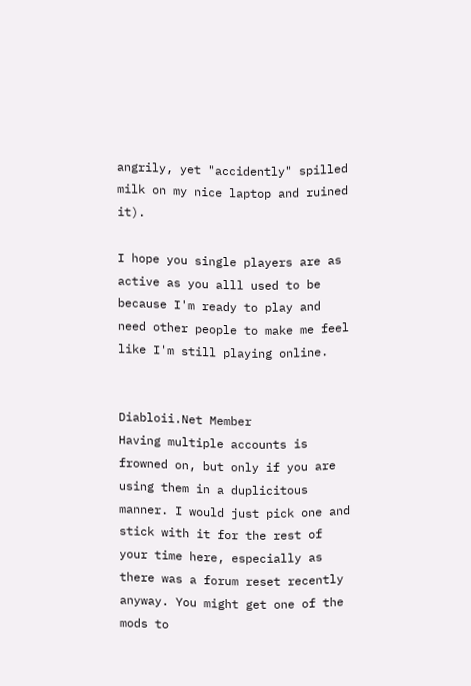angrily, yet "accidently" spilled milk on my nice laptop and ruined it).

I hope you single players are as active as you alll used to be because I'm ready to play and need other people to make me feel like I'm still playing online.


Diabloii.Net Member
Having multiple accounts is frowned on, but only if you are using them in a duplicitous manner. I would just pick one and stick with it for the rest of your time here, especially as there was a forum reset recently anyway. You might get one of the mods to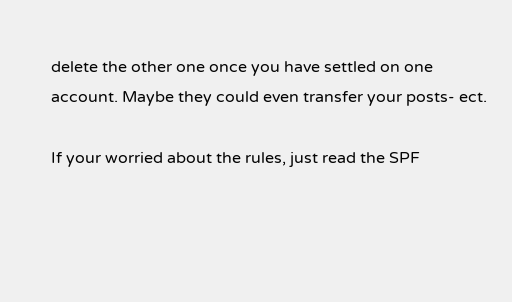delete the other one once you have settled on one account. Maybe they could even transfer your posts- ect.

If your worried about the rules, just read the SPF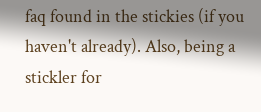faq found in the stickies (if you haven't already). Also, being a stickler for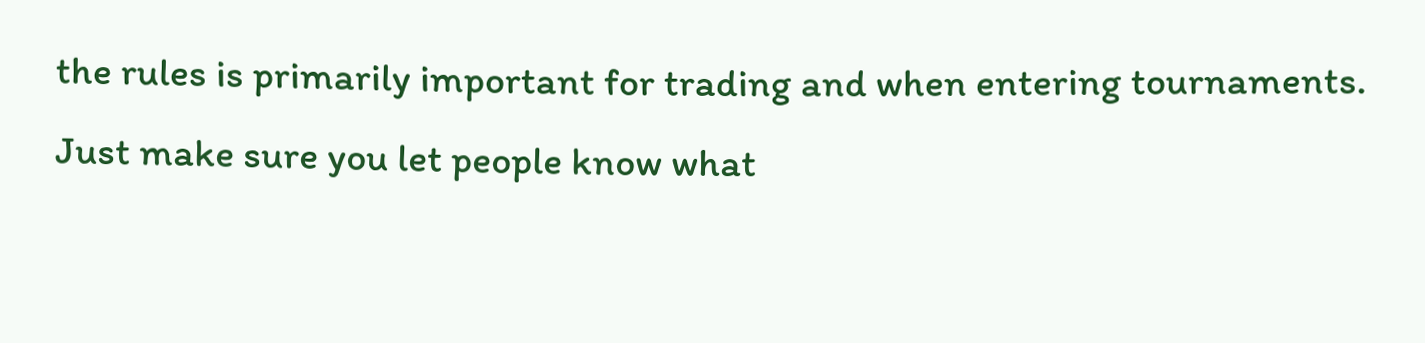the rules is primarily important for trading and when entering tournaments. Just make sure you let people know what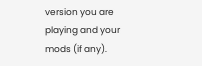version you are playing and your mods (if any).